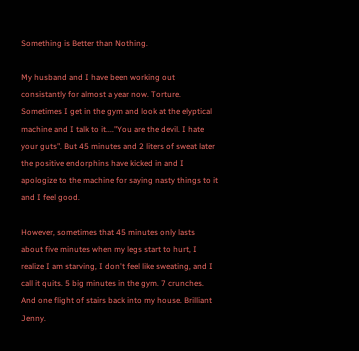Something is Better than Nothing.

My husband and I have been working out consistantly for almost a year now. Torture. Sometimes I get in the gym and look at the elyptical machine and I talk to it...."You are the devil. I hate your guts". But 45 minutes and 2 liters of sweat later the positive endorphins have kicked in and I apologize to the machine for saying nasty things to it and I feel good.

However, sometimes that 45 minutes only lasts about five minutes when my legs start to hurt, I realize I am starving, I don't feel like sweating, and I call it quits. 5 big minutes in the gym. 7 crunches. And one flight of stairs back into my house. Brilliant Jenny.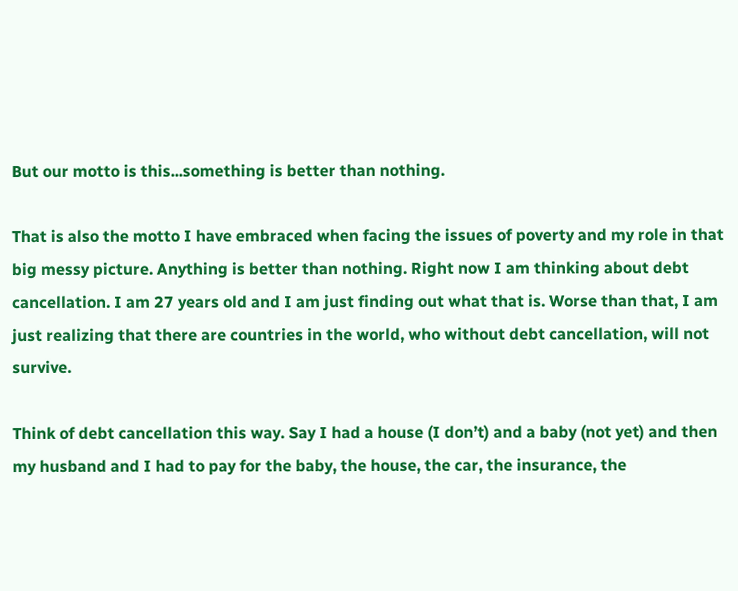But our motto is this...something is better than nothing.

That is also the motto I have embraced when facing the issues of poverty and my role in that big messy picture. Anything is better than nothing. Right now I am thinking about debt cancellation. I am 27 years old and I am just finding out what that is. Worse than that, I am just realizing that there are countries in the world, who without debt cancellation, will not survive.

Think of debt cancellation this way. Say I had a house (I don’t) and a baby (not yet) and then my husband and I had to pay for the baby, the house, the car, the insurance, the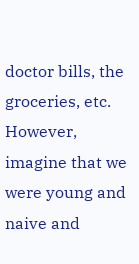doctor bills, the groceries, etc. However, imagine that we were young and naive and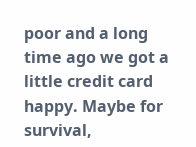poor and a long time ago we got a little credit card happy. Maybe for survival,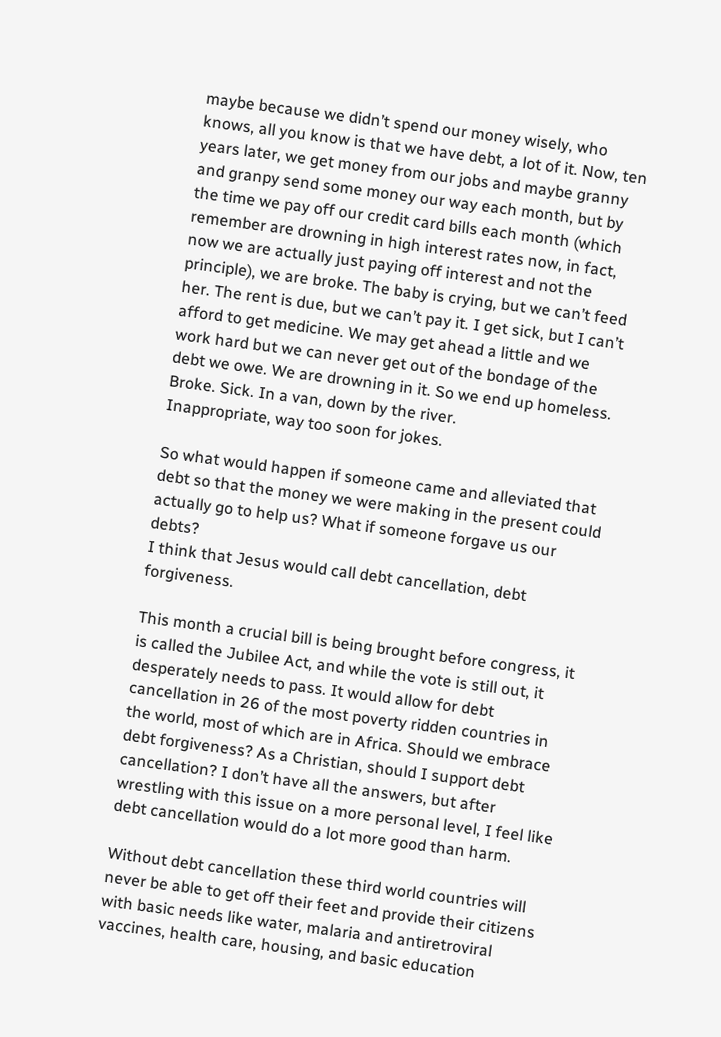maybe because we didn’t spend our money wisely, who knows, all you know is that we have debt, a lot of it. Now, ten years later, we get money from our jobs and maybe granny and granpy send some money our way each month, but by the time we pay off our credit card bills each month (which remember are drowning in high interest rates now, in fact, now we are actually just paying off interest and not the principle), we are broke. The baby is crying, but we can’t feed her. The rent is due, but we can’t pay it. I get sick, but I can’t afford to get medicine. We may get ahead a little and we work hard but we can never get out of the bondage of the debt we owe. We are drowning in it. So we end up homeless. Broke. Sick. In a van, down by the river.
Inappropriate, way too soon for jokes.

So what would happen if someone came and alleviated that debt so that the money we were making in the present could actually go to help us? What if someone forgave us our debts?
I think that Jesus would call debt cancellation, debt forgiveness.

This month a crucial bill is being brought before congress, it is called the Jubilee Act, and while the vote is still out, it desperately needs to pass. It would allow for debt cancellation in 26 of the most poverty ridden countries in the world, most of which are in Africa. Should we embrace debt forgiveness? As a Christian, should I support debt cancellation? I don’t have all the answers, but after wrestling with this issue on a more personal level, I feel like debt cancellation would do a lot more good than harm.

Without debt cancellation these third world countries will never be able to get off their feet and provide their citizens with basic needs like water, malaria and antiretroviral vaccines, health care, housing, and basic education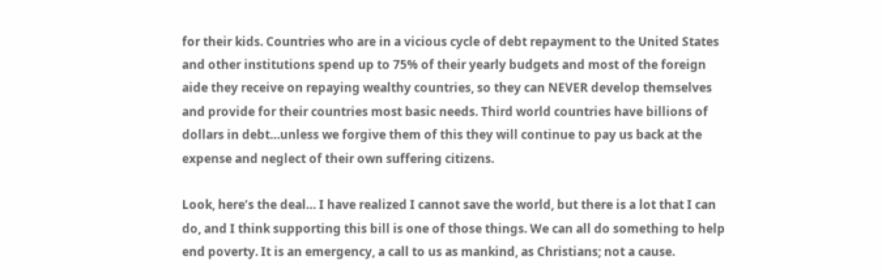for their kids. Countries who are in a vicious cycle of debt repayment to the United States and other institutions spend up to 75% of their yearly budgets and most of the foreign aide they receive on repaying wealthy countries, so they can NEVER develop themselves and provide for their countries most basic needs. Third world countries have billions of dollars in debt…unless we forgive them of this they will continue to pay us back at the expense and neglect of their own suffering citizens.

Look, here’s the deal… I have realized I cannot save the world, but there is a lot that I can do, and I think supporting this bill is one of those things. We can all do something to help end poverty. It is an emergency, a call to us as mankind, as Christians; not a cause.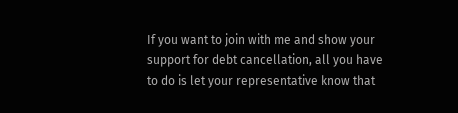If you want to join with me and show your support for debt cancellation, all you have to do is let your representative know that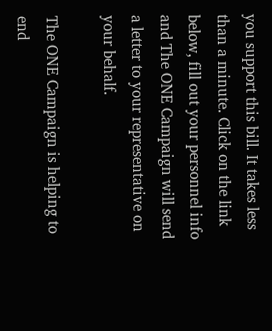you support this bill. It takes less than a minute. Click on the link below, fill out your personnel info and The ONE Campaign will send a letter to your representative on your behalf.

The ONE Campaign is helping to end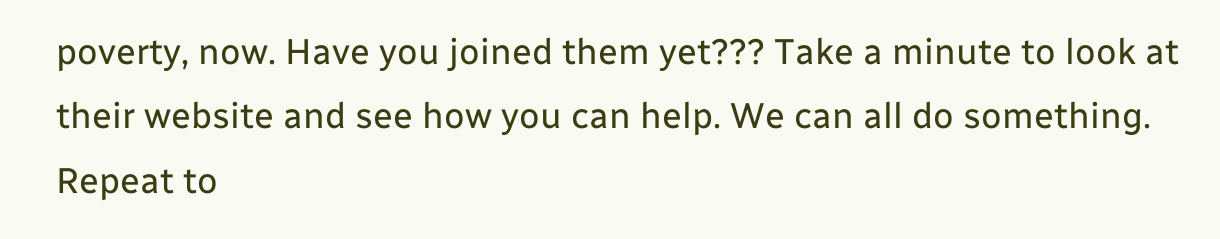poverty, now. Have you joined them yet??? Take a minute to look at their website and see how you can help. We can all do something. Repeat to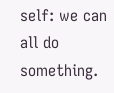self: we can all do something.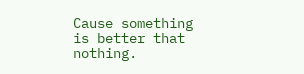Cause something is better that nothing.